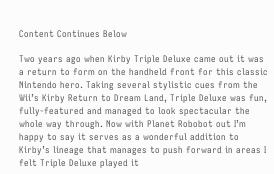Content Continues Below

Two years ago when Kirby Triple Deluxe came out it was a return to form on the handheld front for this classic Nintendo hero. Taking several stylistic cues from the Wii’s Kirby Return to Dream Land, Triple Deluxe was fun, fully-featured and managed to look spectacular the whole way through. Now with Planet Robobot out I’m happy to say it serves as a wonderful addition to Kirby’s lineage that manages to push forward in areas I felt Triple Deluxe played it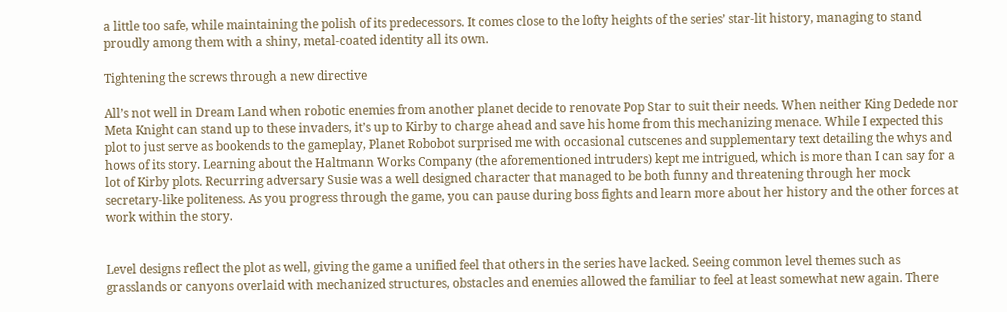a little too safe, while maintaining the polish of its predecessors. It comes close to the lofty heights of the series’ star-lit history, managing to stand proudly among them with a shiny, metal-coated identity all its own.

Tightening the screws through a new directive

All’s not well in Dream Land when robotic enemies from another planet decide to renovate Pop Star to suit their needs. When neither King Dedede nor Meta Knight can stand up to these invaders, it’s up to Kirby to charge ahead and save his home from this mechanizing menace. While I expected this plot to just serve as bookends to the gameplay, Planet Robobot surprised me with occasional cutscenes and supplementary text detailing the whys and hows of its story. Learning about the Haltmann Works Company (the aforementioned intruders) kept me intrigued, which is more than I can say for a lot of Kirby plots. Recurring adversary Susie was a well designed character that managed to be both funny and threatening through her mock secretary-like politeness. As you progress through the game, you can pause during boss fights and learn more about her history and the other forces at work within the story.


Level designs reflect the plot as well, giving the game a unified feel that others in the series have lacked. Seeing common level themes such as grasslands or canyons overlaid with mechanized structures, obstacles and enemies allowed the familiar to feel at least somewhat new again. There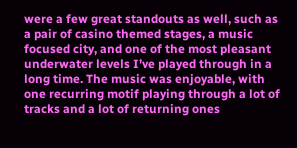were a few great standouts as well, such as a pair of casino themed stages, a music focused city, and one of the most pleasant underwater levels I’ve played through in a long time. The music was enjoyable, with one recurring motif playing through a lot of tracks and a lot of returning ones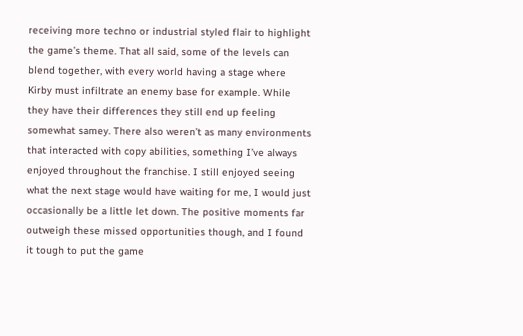receiving more techno or industrial styled flair to highlight the game’s theme. That all said, some of the levels can blend together, with every world having a stage where Kirby must infiltrate an enemy base for example. While they have their differences they still end up feeling somewhat samey. There also weren’t as many environments that interacted with copy abilities, something I’ve always enjoyed throughout the franchise. I still enjoyed seeing what the next stage would have waiting for me, I would just occasionally be a little let down. The positive moments far outweigh these missed opportunities though, and I found it tough to put the game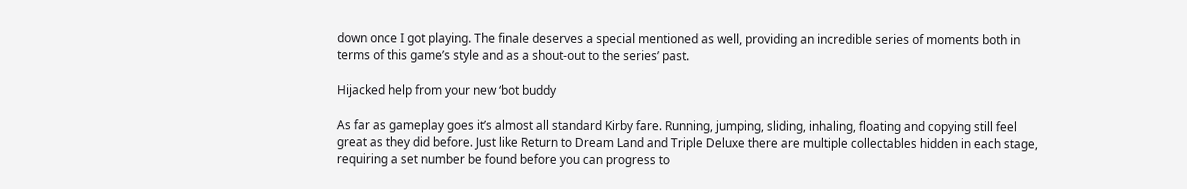down once I got playing. The finale deserves a special mentioned as well, providing an incredible series of moments both in terms of this game’s style and as a shout-out to the series’ past.

Hijacked help from your new ‘bot buddy

As far as gameplay goes it’s almost all standard Kirby fare. Running, jumping, sliding, inhaling, floating and copying still feel great as they did before. Just like Return to Dream Land and Triple Deluxe there are multiple collectables hidden in each stage, requiring a set number be found before you can progress to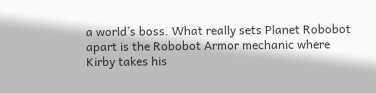a world’s boss. What really sets Planet Robobot apart is the Robobot Armor mechanic where Kirby takes his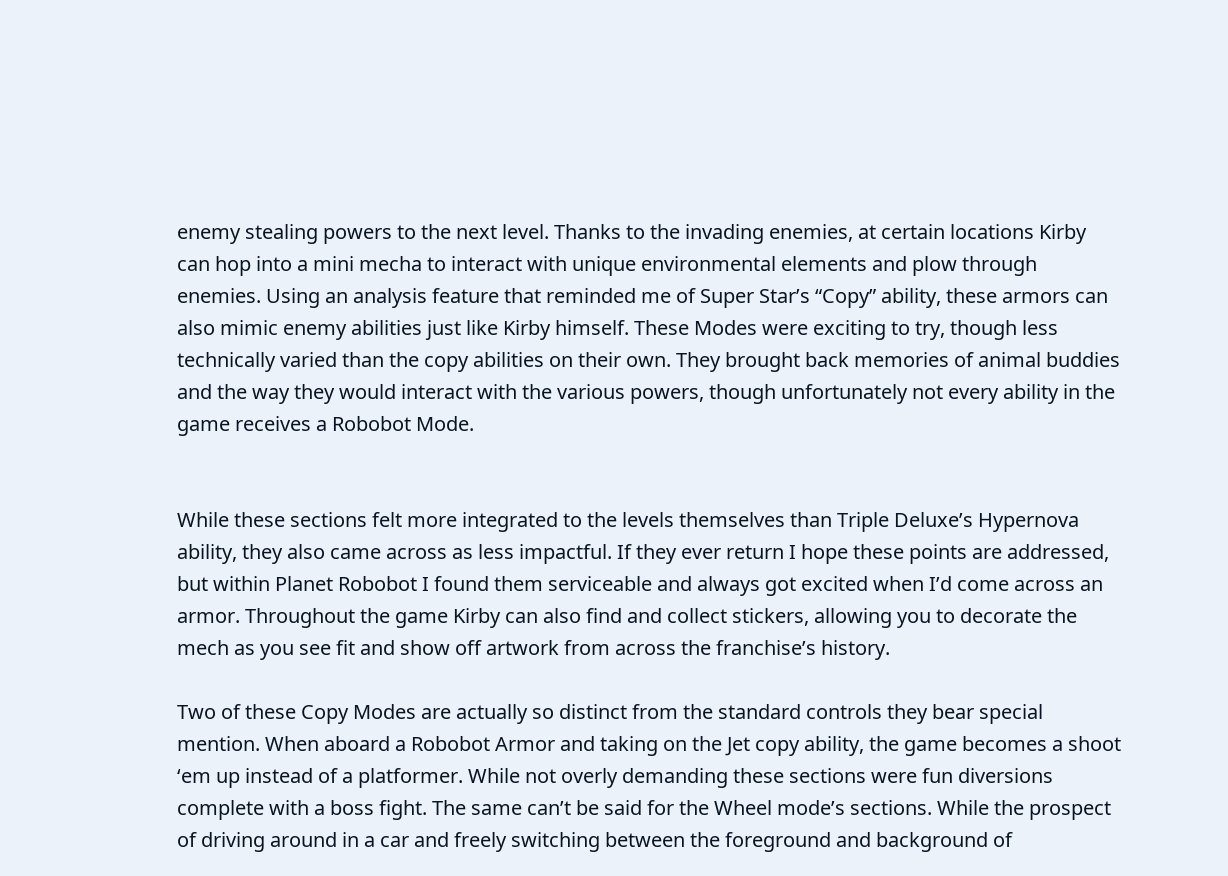enemy stealing powers to the next level. Thanks to the invading enemies, at certain locations Kirby can hop into a mini mecha to interact with unique environmental elements and plow through enemies. Using an analysis feature that reminded me of Super Star’s “Copy” ability, these armors can also mimic enemy abilities just like Kirby himself. These Modes were exciting to try, though less technically varied than the copy abilities on their own. They brought back memories of animal buddies and the way they would interact with the various powers, though unfortunately not every ability in the game receives a Robobot Mode.


While these sections felt more integrated to the levels themselves than Triple Deluxe’s Hypernova ability, they also came across as less impactful. If they ever return I hope these points are addressed, but within Planet Robobot I found them serviceable and always got excited when I’d come across an armor. Throughout the game Kirby can also find and collect stickers, allowing you to decorate the mech as you see fit and show off artwork from across the franchise’s history.

Two of these Copy Modes are actually so distinct from the standard controls they bear special mention. When aboard a Robobot Armor and taking on the Jet copy ability, the game becomes a shoot ‘em up instead of a platformer. While not overly demanding these sections were fun diversions complete with a boss fight. The same can’t be said for the Wheel mode’s sections. While the prospect of driving around in a car and freely switching between the foreground and background of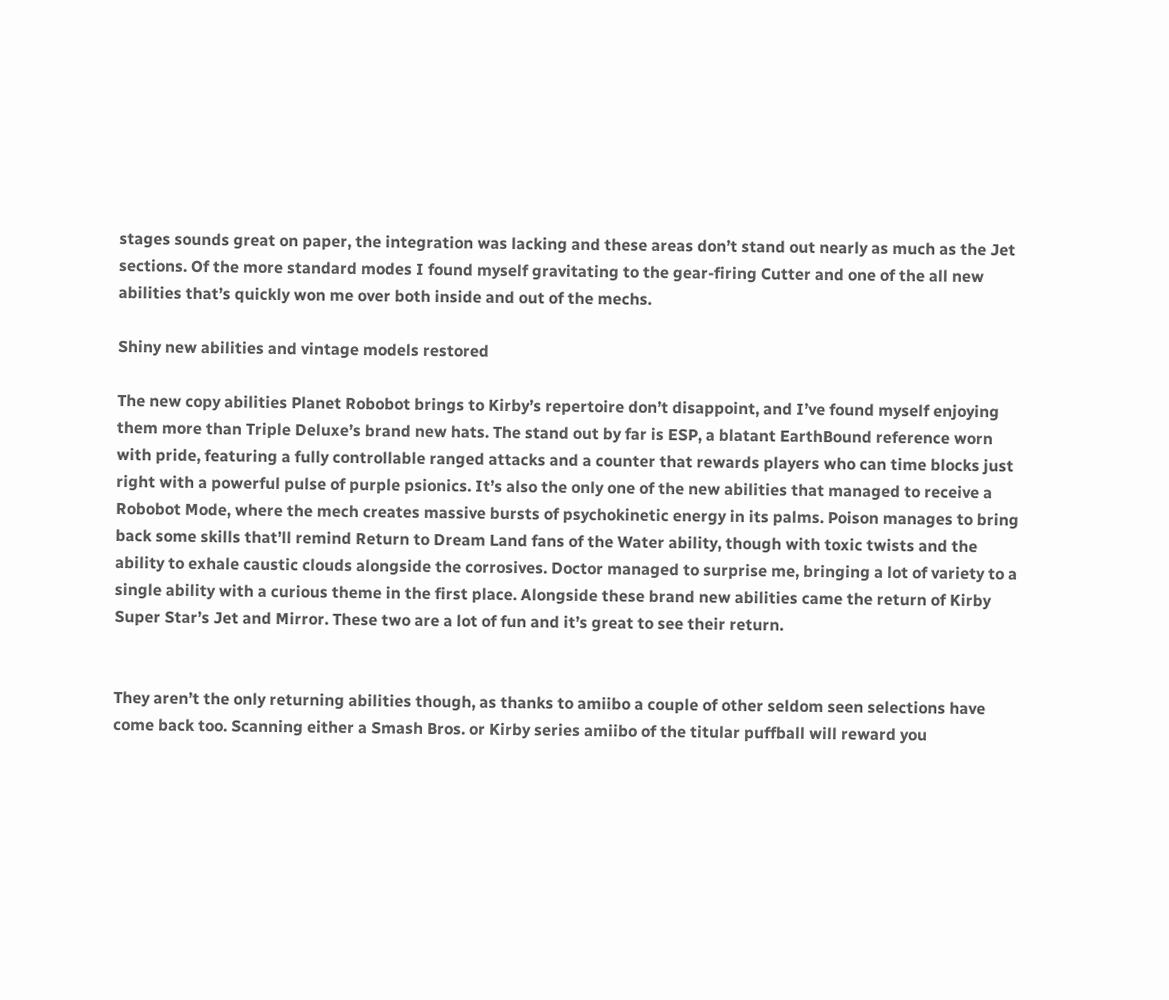stages sounds great on paper, the integration was lacking and these areas don’t stand out nearly as much as the Jet sections. Of the more standard modes I found myself gravitating to the gear-firing Cutter and one of the all new abilities that’s quickly won me over both inside and out of the mechs.

Shiny new abilities and vintage models restored

The new copy abilities Planet Robobot brings to Kirby’s repertoire don’t disappoint, and I’ve found myself enjoying them more than Triple Deluxe’s brand new hats. The stand out by far is ESP, a blatant EarthBound reference worn with pride, featuring a fully controllable ranged attacks and a counter that rewards players who can time blocks just right with a powerful pulse of purple psionics. It’s also the only one of the new abilities that managed to receive a Robobot Mode, where the mech creates massive bursts of psychokinetic energy in its palms. Poison manages to bring back some skills that’ll remind Return to Dream Land fans of the Water ability, though with toxic twists and the ability to exhale caustic clouds alongside the corrosives. Doctor managed to surprise me, bringing a lot of variety to a single ability with a curious theme in the first place. Alongside these brand new abilities came the return of Kirby Super Star’s Jet and Mirror. These two are a lot of fun and it’s great to see their return.


They aren’t the only returning abilities though, as thanks to amiibo a couple of other seldom seen selections have come back too. Scanning either a Smash Bros. or Kirby series amiibo of the titular puffball will reward you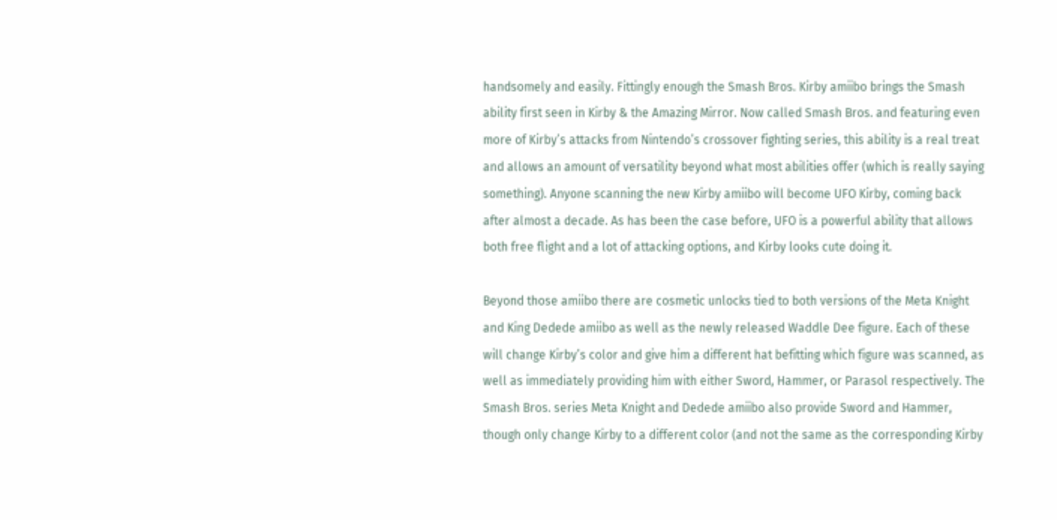handsomely and easily. Fittingly enough the Smash Bros. Kirby amiibo brings the Smash ability first seen in Kirby & the Amazing Mirror. Now called Smash Bros. and featuring even more of Kirby’s attacks from Nintendo’s crossover fighting series, this ability is a real treat and allows an amount of versatility beyond what most abilities offer (which is really saying something). Anyone scanning the new Kirby amiibo will become UFO Kirby, coming back after almost a decade. As has been the case before, UFO is a powerful ability that allows both free flight and a lot of attacking options, and Kirby looks cute doing it.

Beyond those amiibo there are cosmetic unlocks tied to both versions of the Meta Knight and King Dedede amiibo as well as the newly released Waddle Dee figure. Each of these will change Kirby’s color and give him a different hat befitting which figure was scanned, as well as immediately providing him with either Sword, Hammer, or Parasol respectively. The Smash Bros. series Meta Knight and Dedede amiibo also provide Sword and Hammer, though only change Kirby to a different color (and not the same as the corresponding Kirby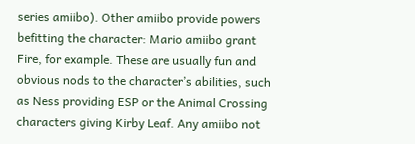series amiibo). Other amiibo provide powers befitting the character: Mario amiibo grant Fire, for example. These are usually fun and obvious nods to the character’s abilities, such as Ness providing ESP or the Animal Crossing characters giving Kirby Leaf. Any amiibo not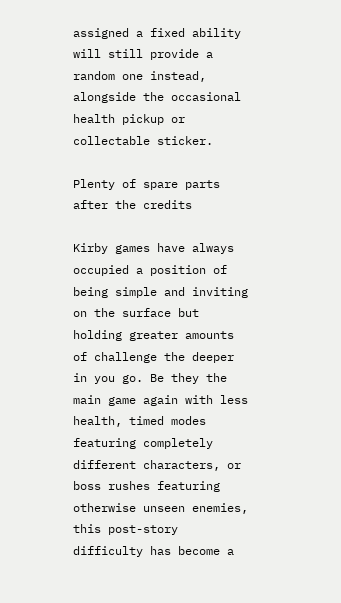assigned a fixed ability will still provide a random one instead, alongside the occasional health pickup or collectable sticker.

Plenty of spare parts after the credits

Kirby games have always occupied a position of being simple and inviting on the surface but holding greater amounts of challenge the deeper in you go. Be they the main game again with less health, timed modes featuring completely different characters, or boss rushes featuring otherwise unseen enemies, this post-story difficulty has become a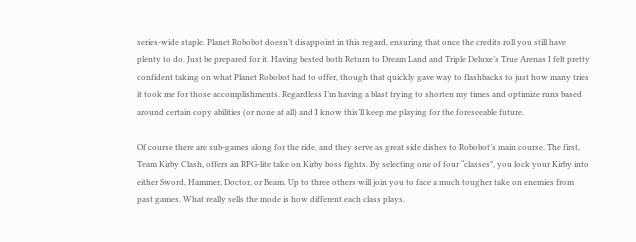series-wide staple. Planet Robobot doesn’t disappoint in this regard, ensuring that once the credits roll you still have plenty to do. Just be prepared for it. Having bested both Return to Dream Land and Triple Deluxe’s True Arenas I felt pretty confident taking on what Planet Robobot had to offer, though that quickly gave way to flashbacks to just how many tries it took me for those accomplishments. Regardless I’m having a blast trying to shorten my times and optimize runs based around certain copy abilities (or none at all) and I know this’ll keep me playing for the foreseeable future.

Of course there are sub-games along for the ride, and they serve as great side dishes to Robobot’s main course. The first, Team Kirby Clash, offers an RPG-lite take on Kirby boss fights. By selecting one of four “classes”, you lock your Kirby into either Sword, Hammer, Doctor, or Beam. Up to three others will join you to face a much tougher take on enemies from past games. What really sells the mode is how different each class plays.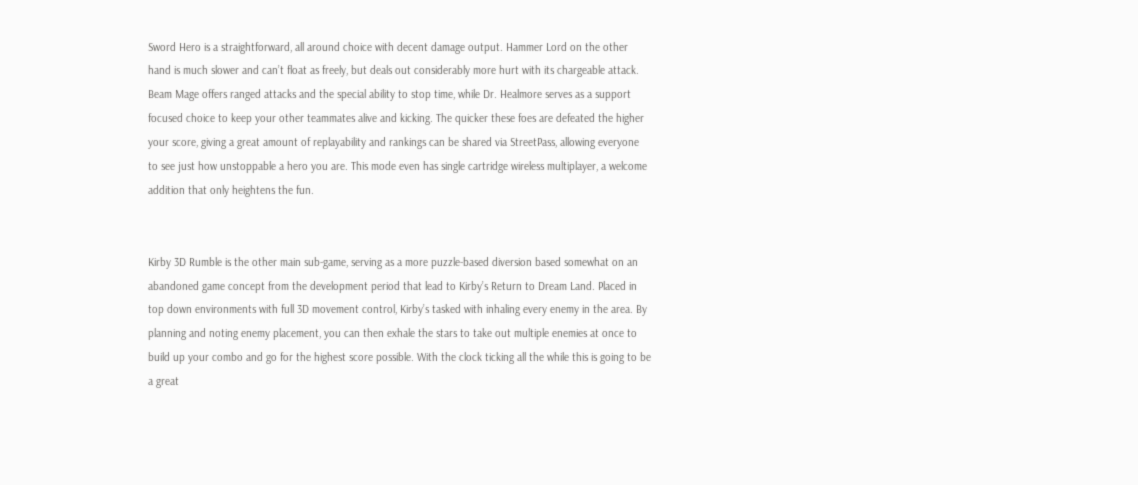Sword Hero is a straightforward, all around choice with decent damage output. Hammer Lord on the other hand is much slower and can’t float as freely, but deals out considerably more hurt with its chargeable attack. Beam Mage offers ranged attacks and the special ability to stop time, while Dr. Healmore serves as a support focused choice to keep your other teammates alive and kicking. The quicker these foes are defeated the higher your score, giving a great amount of replayability and rankings can be shared via StreetPass, allowing everyone to see just how unstoppable a hero you are. This mode even has single cartridge wireless multiplayer, a welcome addition that only heightens the fun.


Kirby 3D Rumble is the other main sub-game, serving as a more puzzle-based diversion based somewhat on an abandoned game concept from the development period that lead to Kirby’s Return to Dream Land. Placed in top down environments with full 3D movement control, Kirby’s tasked with inhaling every enemy in the area. By planning and noting enemy placement, you can then exhale the stars to take out multiple enemies at once to build up your combo and go for the highest score possible. With the clock ticking all the while this is going to be a great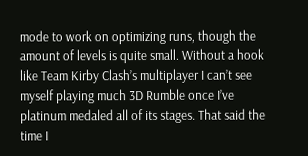mode to work on optimizing runs, though the amount of levels is quite small. Without a hook like Team Kirby Clash’s multiplayer I can’t see myself playing much 3D Rumble once I’ve platinum medaled all of its stages. That said the time I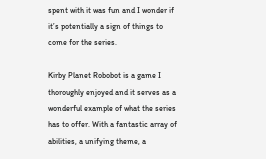spent with it was fun and I wonder if it’s potentially a sign of things to come for the series.

Kirby Planet Robobot is a game I thoroughly enjoyed and it serves as a wonderful example of what the series has to offer. With a fantastic array of abilities, a unifying theme, a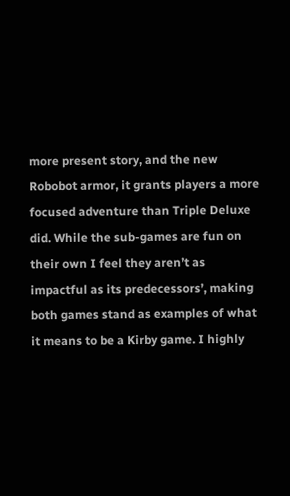more present story, and the new Robobot armor, it grants players a more focused adventure than Triple Deluxe did. While the sub-games are fun on their own I feel they aren’t as impactful as its predecessors’, making both games stand as examples of what it means to be a Kirby game. I highly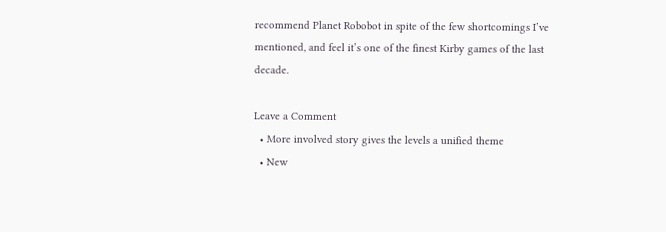recommend Planet Robobot in spite of the few shortcomings I’ve mentioned, and feel it’s one of the finest Kirby games of the last decade.

Leave a Comment
  • More involved story gives the levels a unified theme
  • New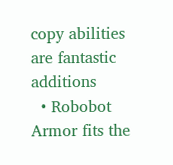copy abilities are fantastic additions
  • Robobot Armor fits the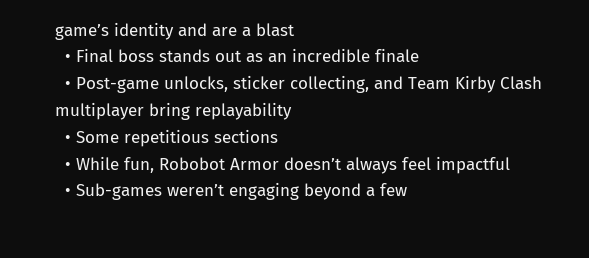game’s identity and are a blast
  • Final boss stands out as an incredible finale
  • Post-game unlocks, sticker collecting, and Team Kirby Clash multiplayer bring replayability
  • Some repetitious sections
  • While fun, Robobot Armor doesn’t always feel impactful
  • Sub-games weren’t engaging beyond a few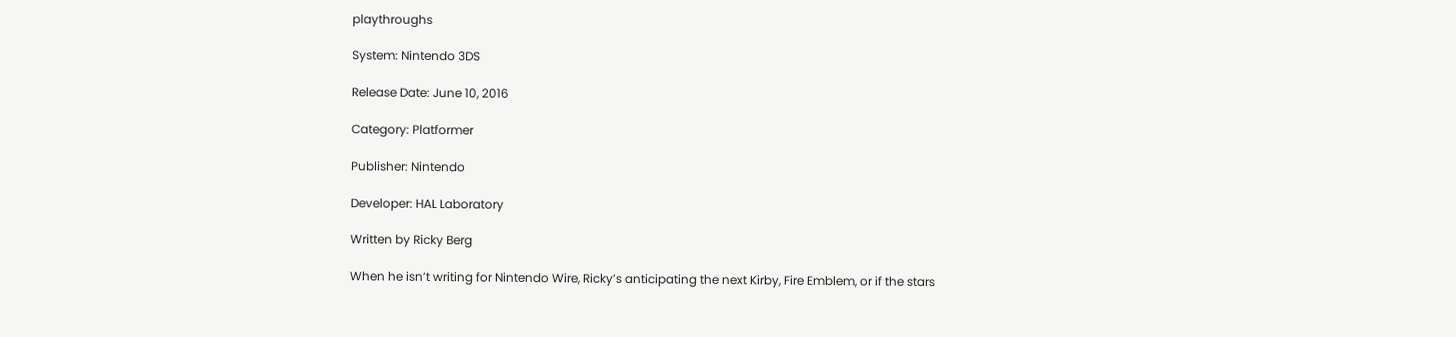playthroughs

System: Nintendo 3DS

Release Date: June 10, 2016

Category: Platformer

Publisher: Nintendo

Developer: HAL Laboratory

Written by Ricky Berg

When he isn’t writing for Nintendo Wire, Ricky’s anticipating the next Kirby, Fire Emblem, or if the stars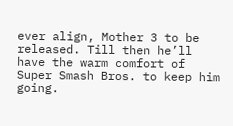ever align, Mother 3 to be released. Till then he’ll have the warm comfort of Super Smash Bros. to keep him going.